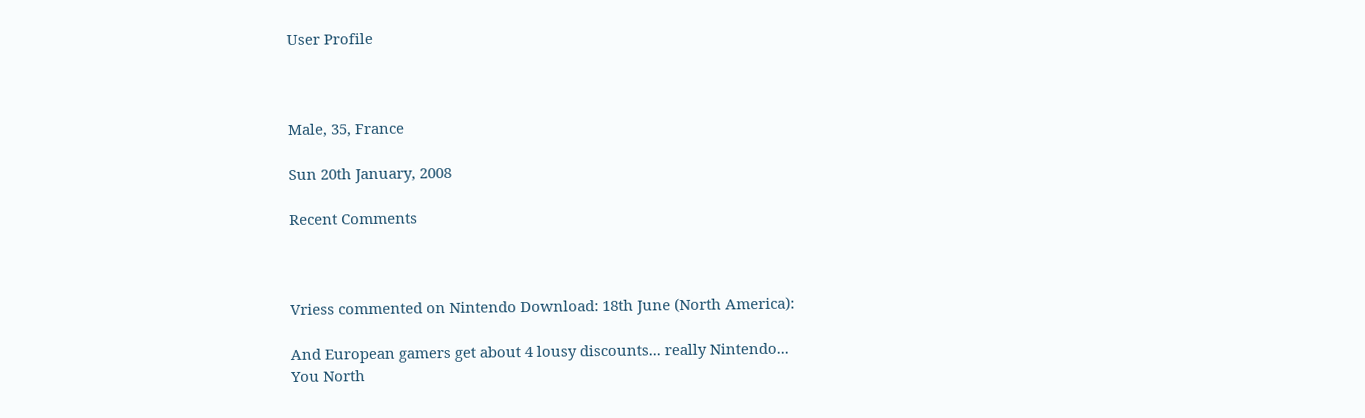User Profile



Male, 35, France

Sun 20th January, 2008

Recent Comments



Vriess commented on Nintendo Download: 18th June (North America):

And European gamers get about 4 lousy discounts... really Nintendo...
You North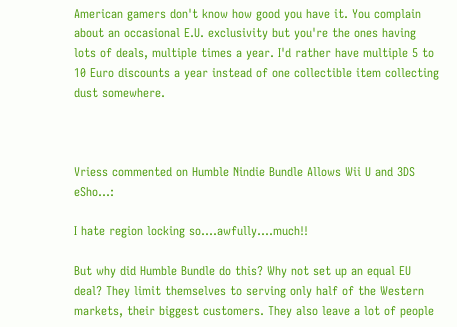American gamers don't know how good you have it. You complain about an occasional E.U. exclusivity but you're the ones having lots of deals, multiple times a year. I'd rather have multiple 5 to 10 Euro discounts a year instead of one collectible item collecting dust somewhere.



Vriess commented on Humble Nindie Bundle Allows Wii U and 3DS eSho...:

I hate region locking so....awfully....much!!

But why did Humble Bundle do this? Why not set up an equal EU deal? They limit themselves to serving only half of the Western markets, their biggest customers. They also leave a lot of people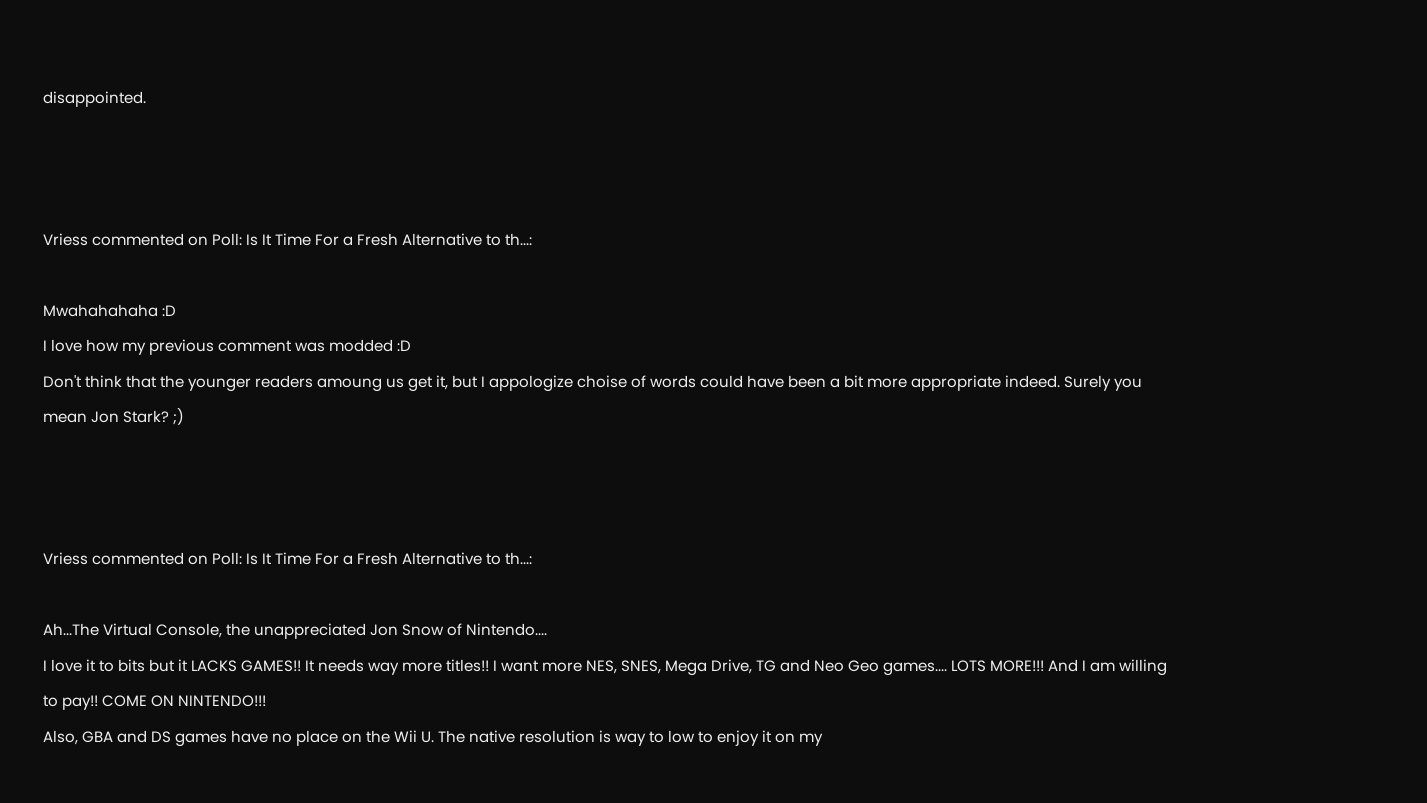disappointed.



Vriess commented on Poll: Is It Time For a Fresh Alternative to th...:

Mwahahahaha :D
I love how my previous comment was modded :D
Don't think that the younger readers amoung us get it, but I appologize choise of words could have been a bit more appropriate indeed. Surely you mean Jon Stark? ;)



Vriess commented on Poll: Is It Time For a Fresh Alternative to th...:

Ah...The Virtual Console, the unappreciated Jon Snow of Nintendo....
I love it to bits but it LACKS GAMES!! It needs way more titles!! I want more NES, SNES, Mega Drive, TG and Neo Geo games.... LOTS MORE!!! And I am willing to pay!! COME ON NINTENDO!!!
Also, GBA and DS games have no place on the Wii U. The native resolution is way to low to enjoy it on my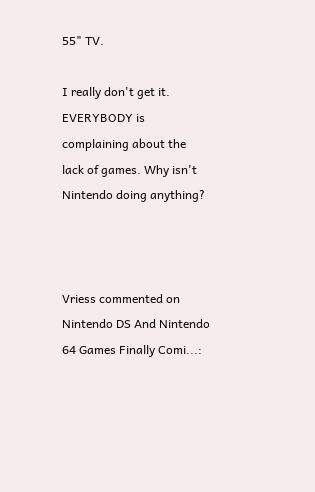55" TV.

I really don't get it. EVERYBODY is complaining about the lack of games. Why isn't Nintendo doing anything?



Vriess commented on Nintendo DS And Nintendo 64 Games Finally Comi...: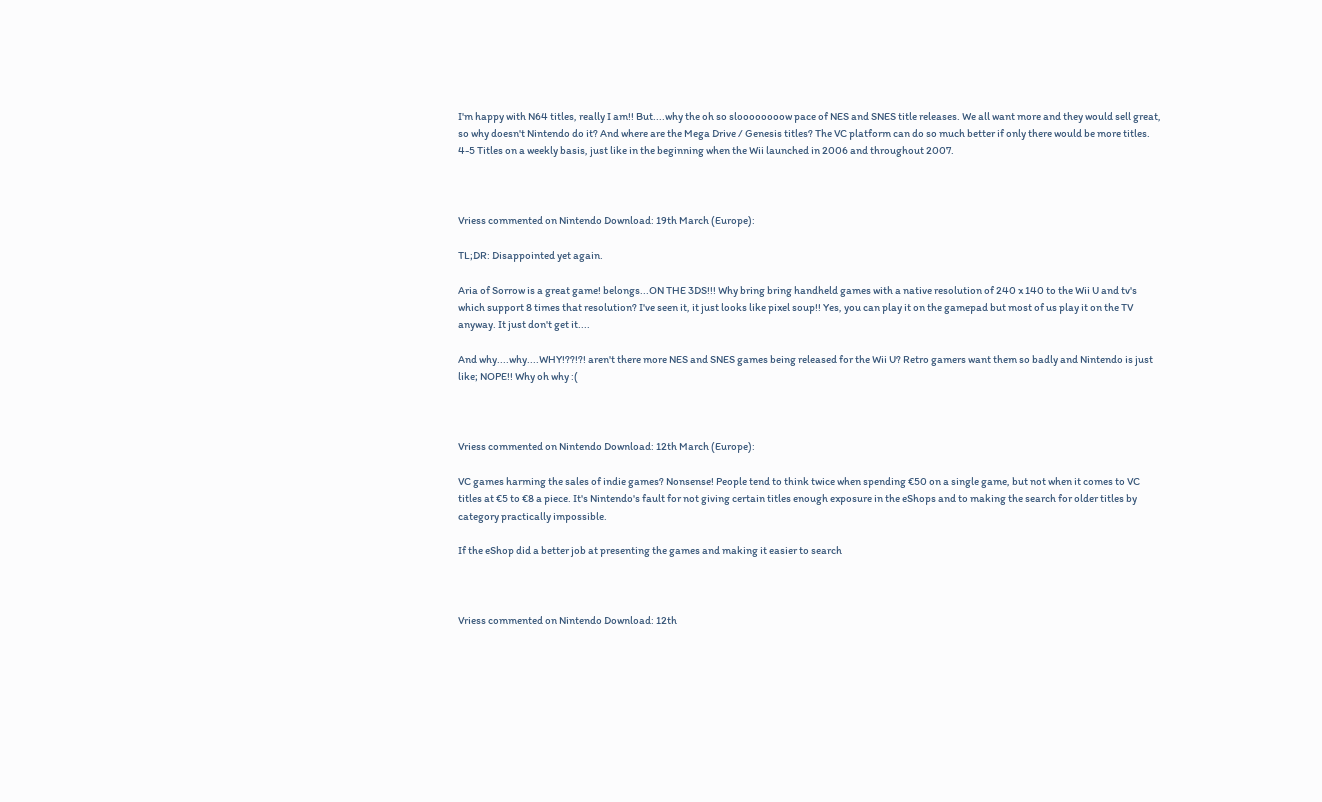I'm happy with N64 titles, really I am!! But....why the oh so sloooooooow pace of NES and SNES title releases. We all want more and they would sell great, so why doesn't Nintendo do it? And where are the Mega Drive / Genesis titles? The VC platform can do so much better if only there would be more titles. 4-5 Titles on a weekly basis, just like in the beginning when the Wii launched in 2006 and throughout 2007.



Vriess commented on Nintendo Download: 19th March (Europe):

TL;DR: Disappointed yet again.

Aria of Sorrow is a great game! belongs...ON THE 3DS!!! Why bring bring handheld games with a native resolution of 240 x 140 to the Wii U and tv's which support 8 times that resolution? I've seen it, it just looks like pixel soup!! Yes, you can play it on the gamepad but most of us play it on the TV anyway. It just don't get it....

And why....why....WHY!??!?! aren't there more NES and SNES games being released for the Wii U? Retro gamers want them so badly and Nintendo is just like; NOPE!! Why oh why :(



Vriess commented on Nintendo Download: 12th March (Europe):

VC games harming the sales of indie games? Nonsense! People tend to think twice when spending €50 on a single game, but not when it comes to VC titles at €5 to €8 a piece. It's Nintendo's fault for not giving certain titles enough exposure in the eShops and to making the search for older titles by category practically impossible.

If the eShop did a better job at presenting the games and making it easier to search



Vriess commented on Nintendo Download: 12th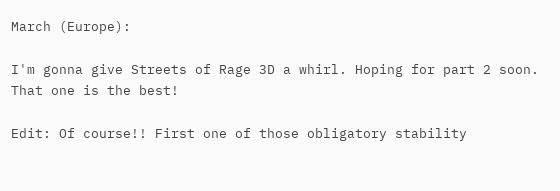March (Europe):

I'm gonna give Streets of Rage 3D a whirl. Hoping for part 2 soon. That one is the best!

Edit: Of course!! First one of those obligatory stability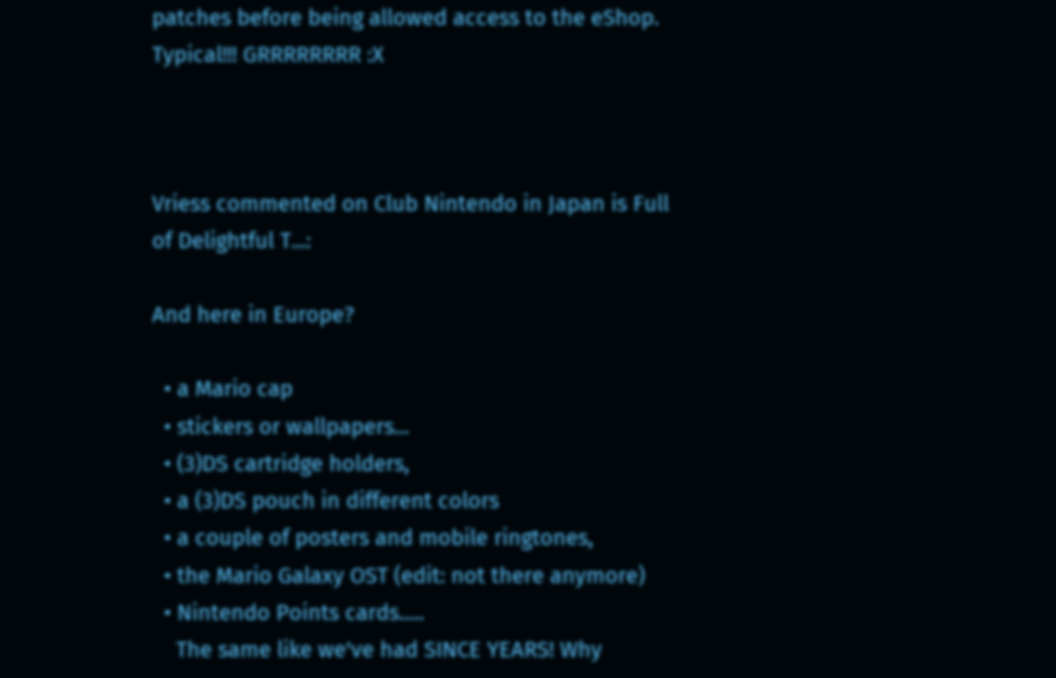patches before being allowed access to the eShop. Typical!!! GRRRRRRRR :X



Vriess commented on Club Nintendo in Japan is Full of Delightful T...:

And here in Europe?

  • a Mario cap
  • stickers or wallpapers...
  • (3)DS cartridge holders,
  • a (3)DS pouch in different colors
  • a couple of posters and mobile ringtones,
  • the Mario Galaxy OST (edit: not there anymore)
  • Nintendo Points cards.....
    The same like we've had SINCE YEARS! Why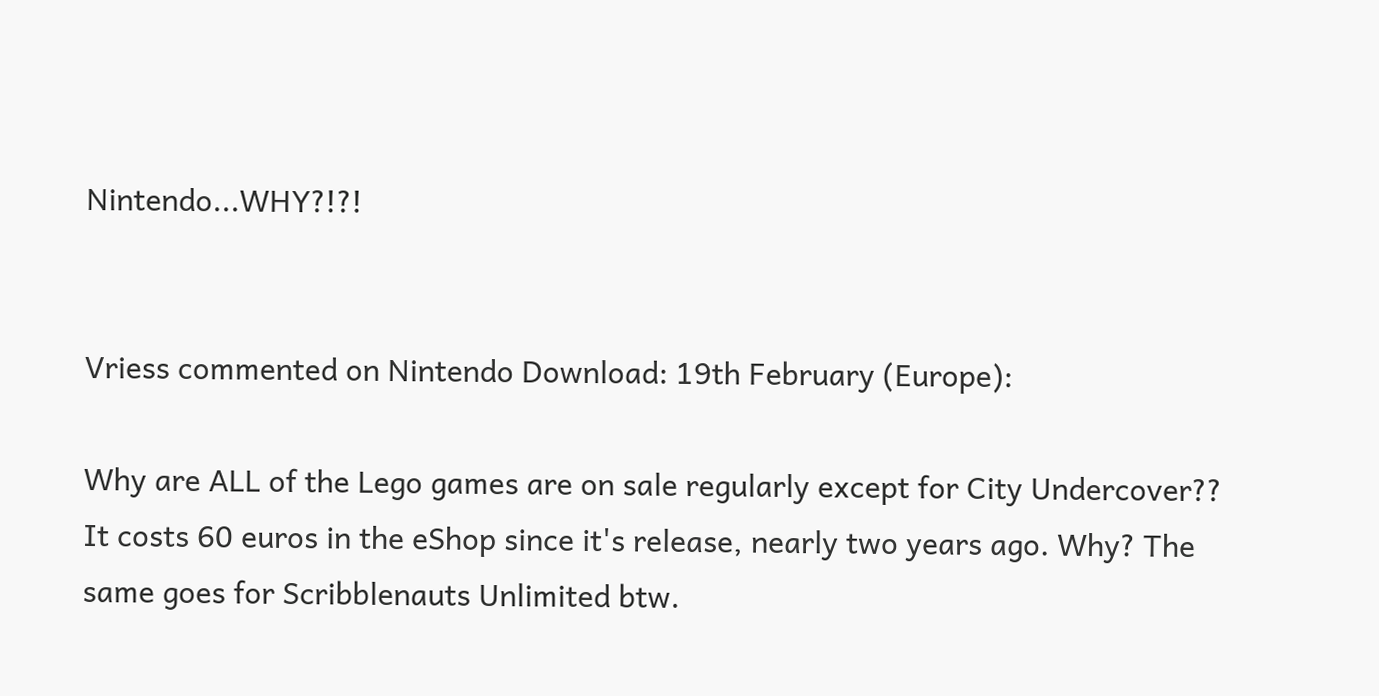Nintendo...WHY?!?!


Vriess commented on Nintendo Download: 19th February (Europe):

Why are ALL of the Lego games are on sale regularly except for City Undercover?? It costs 60 euros in the eShop since it's release, nearly two years ago. Why? The same goes for Scribblenauts Unlimited btw.